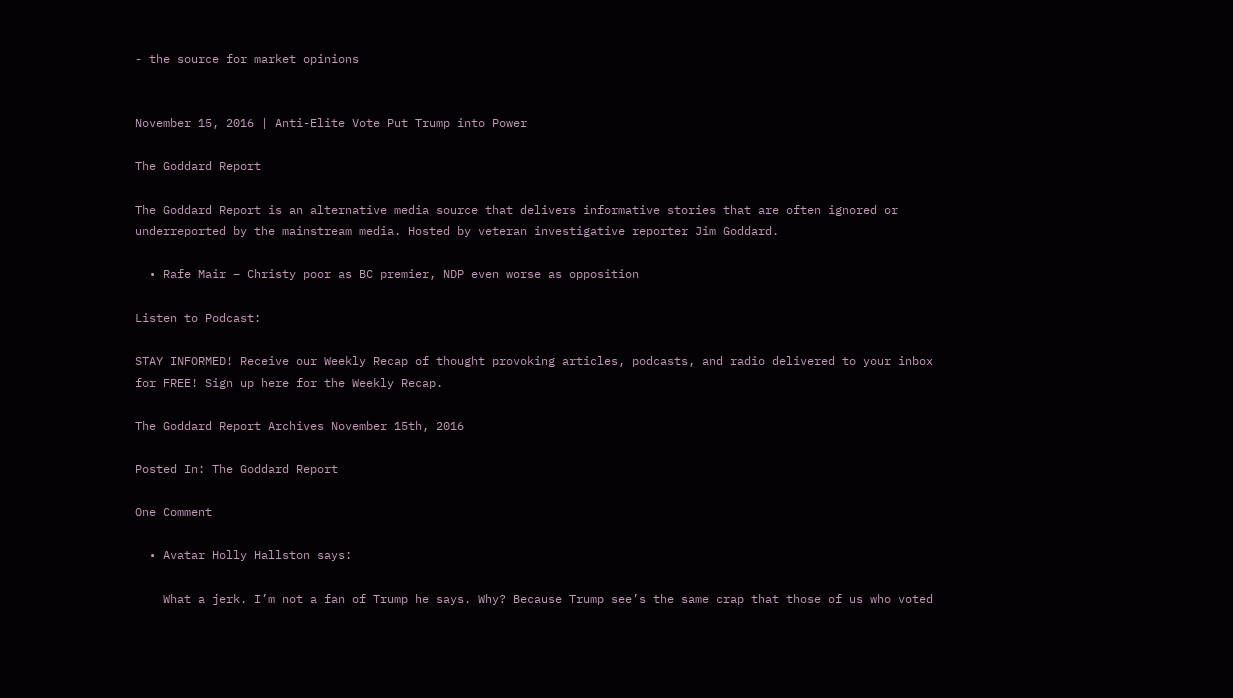- the source for market opinions


November 15, 2016 | Anti-Elite Vote Put Trump into Power

The Goddard Report

The Goddard Report is an alternative media source that delivers informative stories that are often ignored or underreported by the mainstream media. Hosted by veteran investigative reporter Jim Goddard.

  • Rafe Mair – Christy poor as BC premier, NDP even worse as opposition

Listen to Podcast:

STAY INFORMED! Receive our Weekly Recap of thought provoking articles, podcasts, and radio delivered to your inbox for FREE! Sign up here for the Weekly Recap.

The Goddard Report Archives November 15th, 2016

Posted In: The Goddard Report

One Comment

  • Avatar Holly Hallston says:

    What a jerk. I’m not a fan of Trump he says. Why? Because Trump see’s the same crap that those of us who voted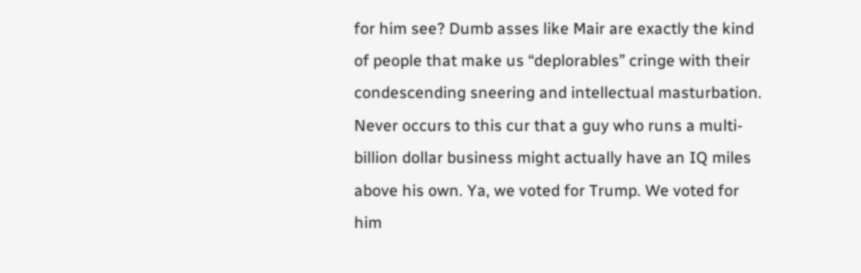for him see? Dumb asses like Mair are exactly the kind of people that make us “deplorables” cringe with their condescending sneering and intellectual masturbation. Never occurs to this cur that a guy who runs a multi-billion dollar business might actually have an IQ miles above his own. Ya, we voted for Trump. We voted for him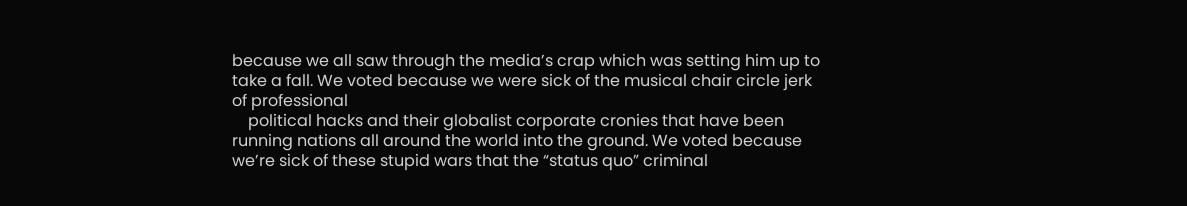because we all saw through the media’s crap which was setting him up to take a fall. We voted because we were sick of the musical chair circle jerk of professional
    political hacks and their globalist corporate cronies that have been running nations all around the world into the ground. We voted because we’re sick of these stupid wars that the “status quo” criminal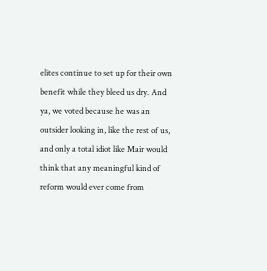elites continue to set up for their own benefit while they bleed us dry. And ya, we voted because he was an outsider looking in, like the rest of us, and only a total idiot like Mair would think that any meaningful kind of reform would ever come from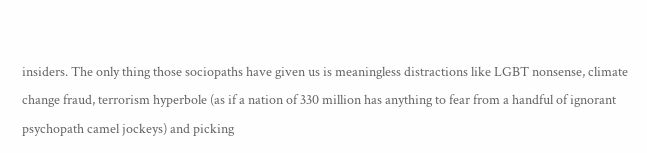insiders. The only thing those sociopaths have given us is meaningless distractions like LGBT nonsense, climate change fraud, terrorism hyperbole (as if a nation of 330 million has anything to fear from a handful of ignorant psychopath camel jockeys) and picking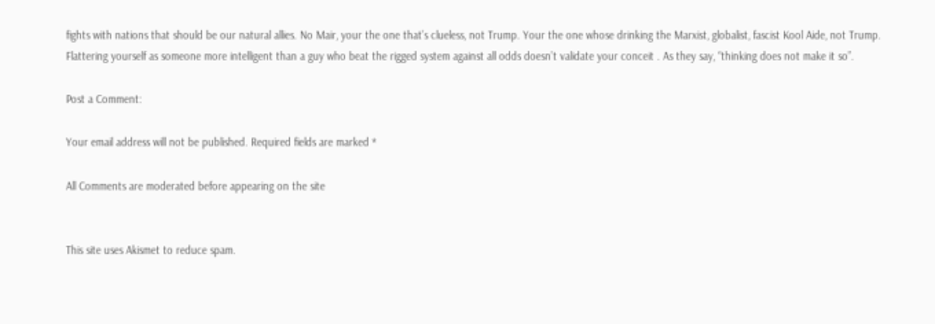fights with nations that should be our natural allies. No Mair, your the one that’s clueless, not Trump. Your the one whose drinking the Marxist, globalist, fascist Kool Aide, not Trump. Flattering yourself as someone more intelligent than a guy who beat the rigged system against all odds doesn’t validate your conceit . As they say, “thinking does not make it so”.

Post a Comment:

Your email address will not be published. Required fields are marked *

All Comments are moderated before appearing on the site


This site uses Akismet to reduce spam.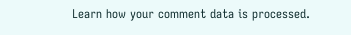Learn how your comment data is processed.